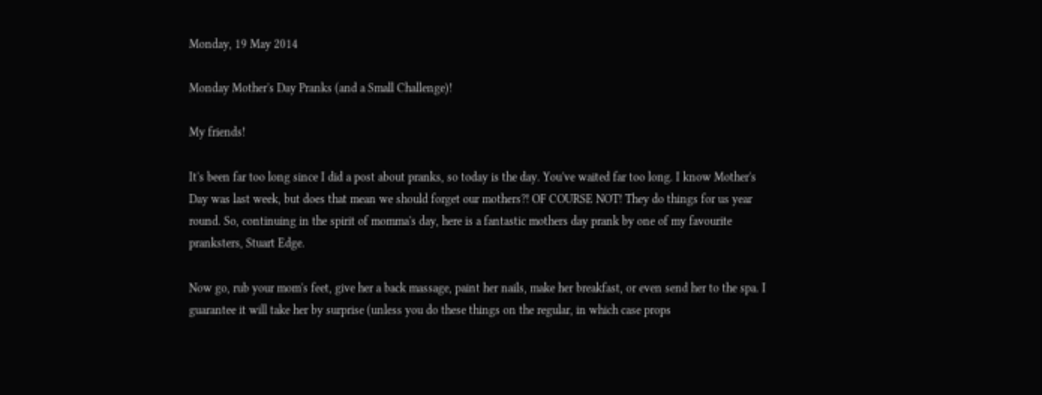Monday, 19 May 2014

Monday Mother's Day Pranks (and a Small Challenge)!

My friends!

It's been far too long since I did a post about pranks, so today is the day. You've waited far too long. I know Mother's Day was last week, but does that mean we should forget our mothers?! OF COURSE NOT! They do things for us year round. So, continuing in the spirit of momma's day, here is a fantastic mothers day prank by one of my favourite pranksters, Stuart Edge.

Now go, rub your mom's feet, give her a back massage, paint her nails, make her breakfast, or even send her to the spa. I guarantee it will take her by surprise (unless you do these things on the regular, in which case props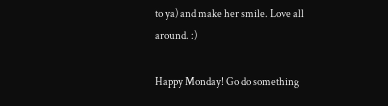to ya) and make her smile. Love all around. :)

Happy Monday! Go do something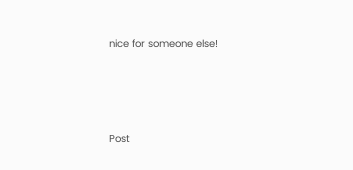nice for someone else!




Post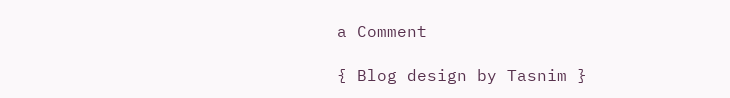a Comment

{ Blog design by Tasnim }